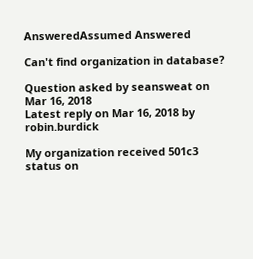AnsweredAssumed Answered

Can't find organization in database?

Question asked by seansweat on Mar 16, 2018
Latest reply on Mar 16, 2018 by robin.burdick

My organization received 501c3 status on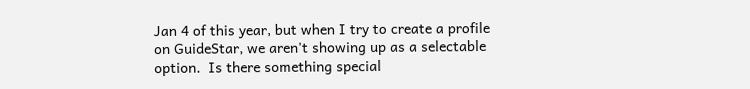Jan 4 of this year, but when I try to create a profile on GuideStar, we aren't showing up as a selectable option.  Is there something special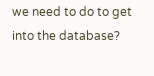we need to do to get into the database?